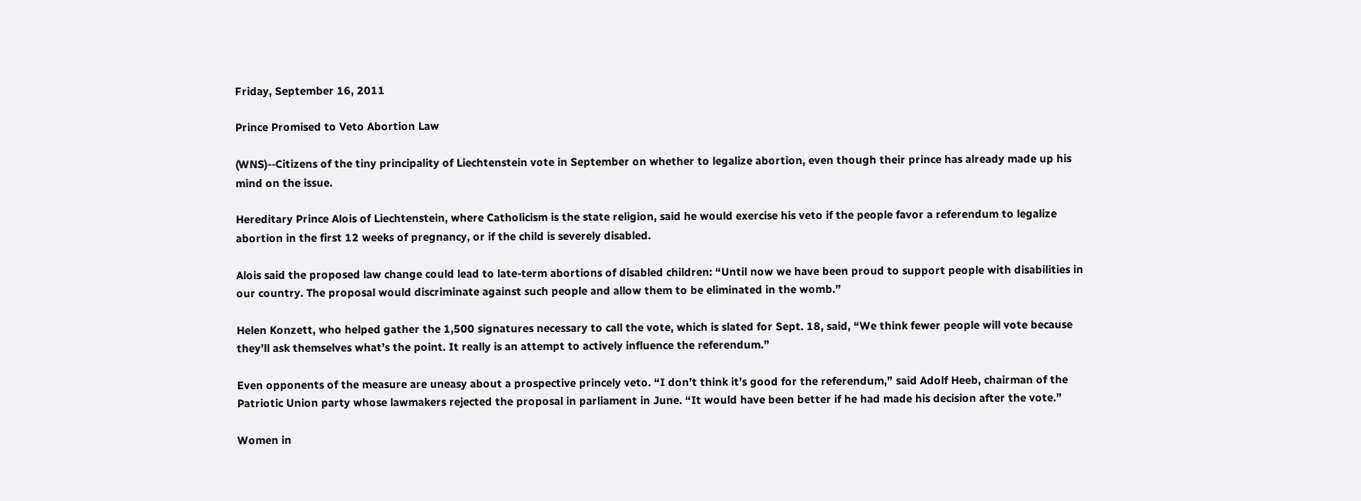Friday, September 16, 2011

Prince Promised to Veto Abortion Law

(WNS)--Citizens of the tiny principality of Liechtenstein vote in September on whether to legalize abortion, even though their prince has already made up his mind on the issue.

Hereditary Prince Alois of Liechtenstein, where Catholicism is the state religion, said he would exercise his veto if the people favor a referendum to legalize abortion in the first 12 weeks of pregnancy, or if the child is severely disabled.

Alois said the proposed law change could lead to late-term abortions of disabled children: “Until now we have been proud to support people with disabilities in our country. The proposal would discriminate against such people and allow them to be eliminated in the womb.”

Helen Konzett, who helped gather the 1,500 signatures necessary to call the vote, which is slated for Sept. 18, said, “We think fewer people will vote because they’ll ask themselves what’s the point. It really is an attempt to actively influence the referendum.”

Even opponents of the measure are uneasy about a prospective princely veto. “I don’t think it’s good for the referendum,” said Adolf Heeb, chairman of the Patriotic Union party whose lawmakers rejected the proposal in parliament in June. “It would have been better if he had made his decision after the vote.”

Women in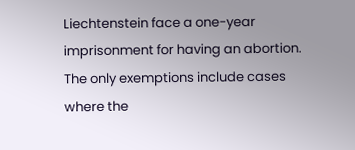Liechtenstein face a one-year imprisonment for having an abortion. The only exemptions include cases where the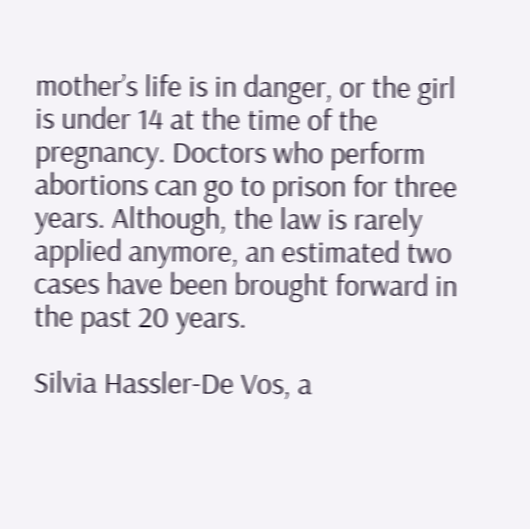mother’s life is in danger, or the girl is under 14 at the time of the pregnancy. Doctors who perform abortions can go to prison for three years. Although, the law is rarely applied anymore, an estimated two cases have been brought forward in the past 20 years.

Silvia Hassler-De Vos, a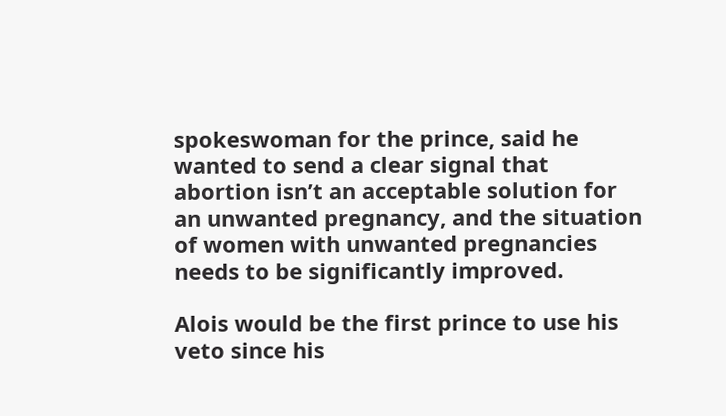spokeswoman for the prince, said he wanted to send a clear signal that abortion isn’t an acceptable solution for an unwanted pregnancy, and the situation of women with unwanted pregnancies needs to be significantly improved.

Alois would be the first prince to use his veto since his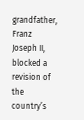grandfather, Franz Joseph II, blocked a revision of the country’s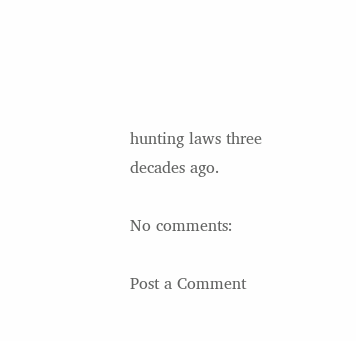hunting laws three decades ago.

No comments:

Post a Comment